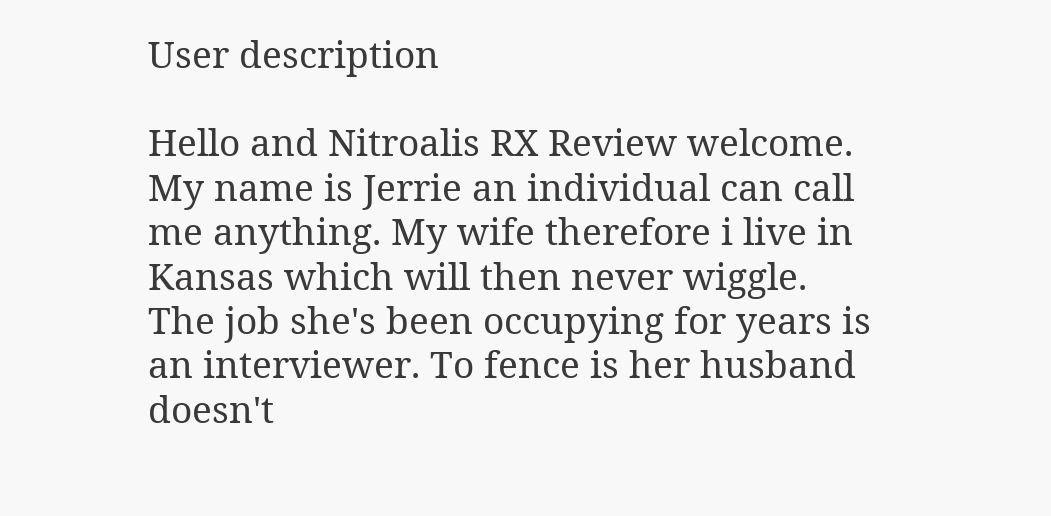User description

Hello and Nitroalis RX Review welcome. My name is Jerrie an individual can call me anything. My wife therefore i live in Kansas which will then never wiggle. The job she's been occupying for years is an interviewer. To fence is her husband doesn't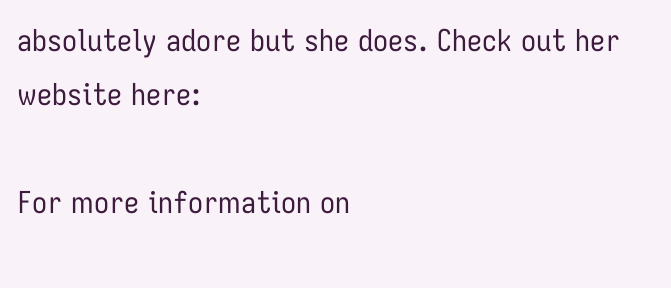absolutely adore but she does. Check out her website here:

For more information on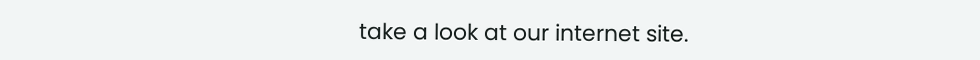take a look at our internet site.